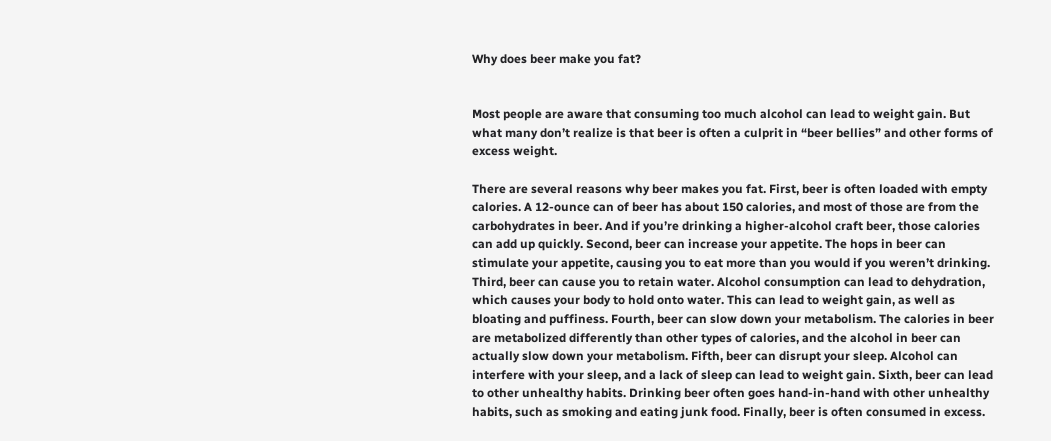Why does beer make you fat?


Most people are aware that consuming too much alcohol can lead to weight gain. But what many don’t realize is that beer is often a culprit in “beer bellies” and other forms of excess weight.

There are several reasons why beer makes you fat. First, beer is often loaded with empty calories. A 12-ounce can of beer has about 150 calories, and most of those are from the carbohydrates in beer. And if you’re drinking a higher-alcohol craft beer, those calories can add up quickly. Second, beer can increase your appetite. The hops in beer can stimulate your appetite, causing you to eat more than you would if you weren’t drinking. Third, beer can cause you to retain water. Alcohol consumption can lead to dehydration, which causes your body to hold onto water. This can lead to weight gain, as well as bloating and puffiness. Fourth, beer can slow down your metabolism. The calories in beer are metabolized differently than other types of calories, and the alcohol in beer can actually slow down your metabolism. Fifth, beer can disrupt your sleep. Alcohol can interfere with your sleep, and a lack of sleep can lead to weight gain. Sixth, beer can lead to other unhealthy habits. Drinking beer often goes hand-in-hand with other unhealthy habits, such as smoking and eating junk food. Finally, beer is often consumed in excess.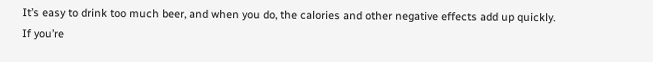It’s easy to drink too much beer, and when you do, the calories and other negative effects add up quickly. If you’re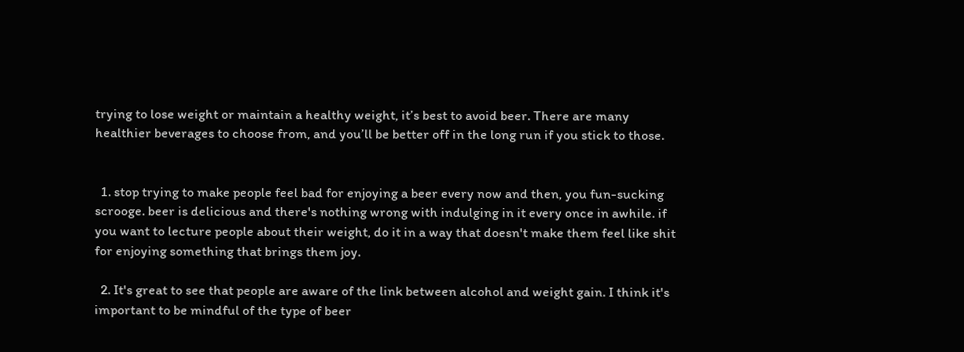trying to lose weight or maintain a healthy weight, it’s best to avoid beer. There are many healthier beverages to choose from, and you’ll be better off in the long run if you stick to those.


  1. stop trying to make people feel bad for enjoying a beer every now and then, you fun-sucking scrooge. beer is delicious and there's nothing wrong with indulging in it every once in awhile. if you want to lecture people about their weight, do it in a way that doesn't make them feel like shit for enjoying something that brings them joy.

  2. It's great to see that people are aware of the link between alcohol and weight gain. I think it's important to be mindful of the type of beer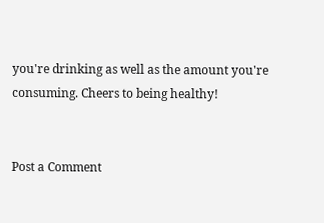you're drinking as well as the amount you're consuming. Cheers to being healthy!


Post a Comment